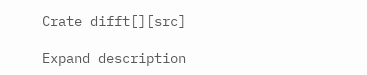Crate difft[][src]

Expand description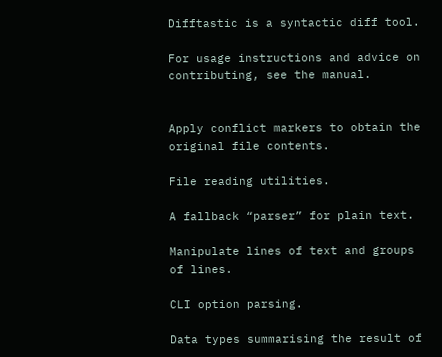Difftastic is a syntactic diff tool.

For usage instructions and advice on contributing, see the manual.


Apply conflict markers to obtain the original file contents.

File reading utilities.

A fallback “parser” for plain text.

Manipulate lines of text and groups of lines.

CLI option parsing.

Data types summarising the result of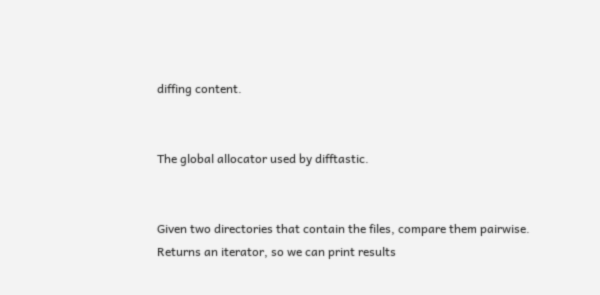diffing content.


The global allocator used by difftastic.


Given two directories that contain the files, compare them pairwise. Returns an iterator, so we can print results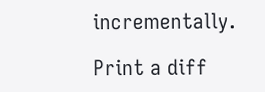incrementally.

Print a diff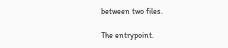between two files.

The entrypoint.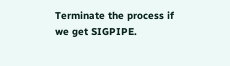Terminate the process if we get SIGPIPE.